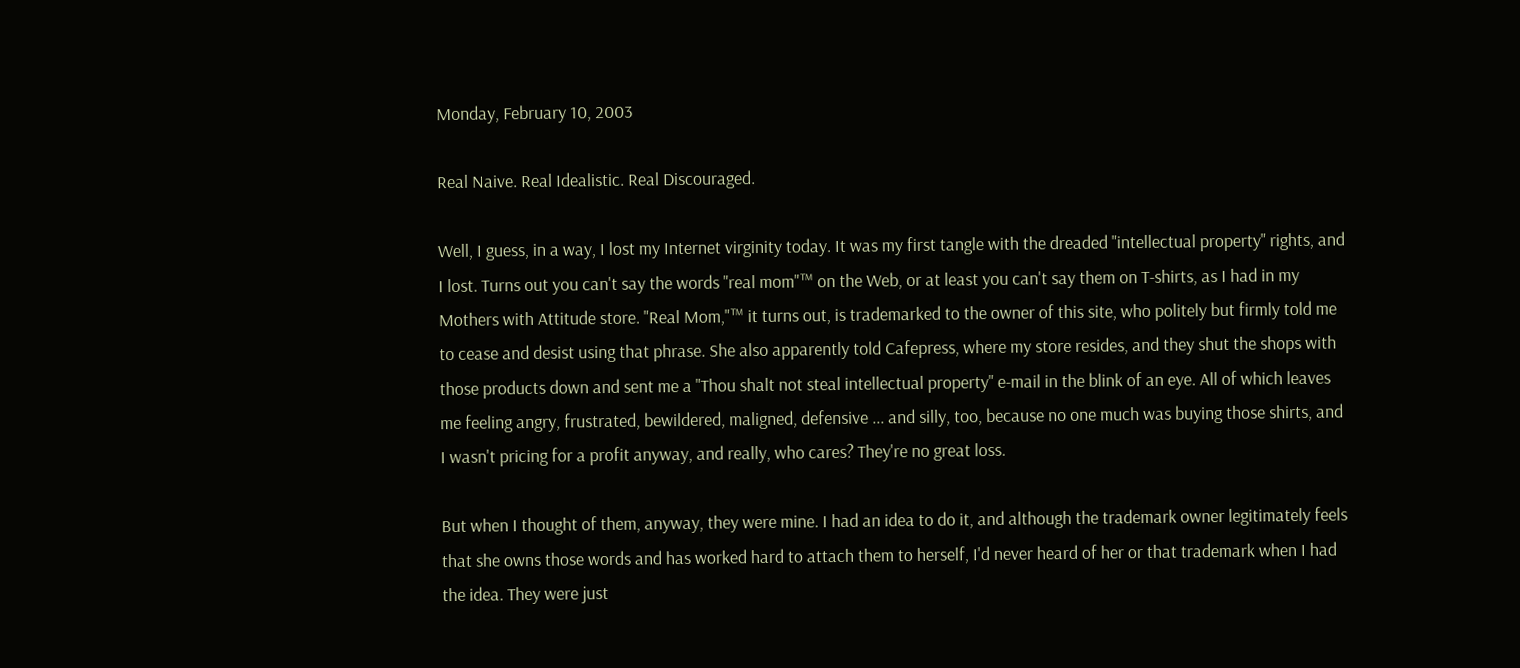Monday, February 10, 2003

Real Naive. Real Idealistic. Real Discouraged.

Well, I guess, in a way, I lost my Internet virginity today. It was my first tangle with the dreaded "intellectual property" rights, and I lost. Turns out you can't say the words "real mom"™ on the Web, or at least you can't say them on T-shirts, as I had in my Mothers with Attitude store. "Real Mom,"™ it turns out, is trademarked to the owner of this site, who politely but firmly told me to cease and desist using that phrase. She also apparently told Cafepress, where my store resides, and they shut the shops with those products down and sent me a "Thou shalt not steal intellectual property" e-mail in the blink of an eye. All of which leaves me feeling angry, frustrated, bewildered, maligned, defensive ... and silly, too, because no one much was buying those shirts, and I wasn't pricing for a profit anyway, and really, who cares? They're no great loss.

But when I thought of them, anyway, they were mine. I had an idea to do it, and although the trademark owner legitimately feels that she owns those words and has worked hard to attach them to herself, I'd never heard of her or that trademark when I had the idea. They were just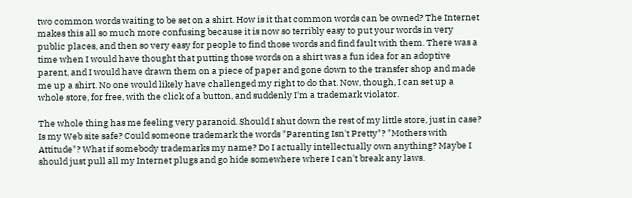two common words waiting to be set on a shirt. How is it that common words can be owned? The Internet makes this all so much more confusing because it is now so terribly easy to put your words in very public places, and then so very easy for people to find those words and find fault with them. There was a time when I would have thought that putting those words on a shirt was a fun idea for an adoptive parent, and I would have drawn them on a piece of paper and gone down to the transfer shop and made me up a shirt. No one would likely have challenged my right to do that. Now, though, I can set up a whole store, for free, with the click of a button, and suddenly I'm a trademark violator.

The whole thing has me feeling very paranoid. Should I shut down the rest of my little store, just in case? Is my Web site safe? Could someone trademark the words "Parenting Isn't Pretty"? "Mothers with Attitude"? What if somebody trademarks my name? Do I actually intellectually own anything? Maybe I should just pull all my Internet plugs and go hide somewhere where I can't break any laws.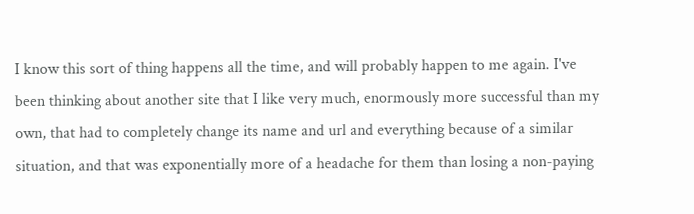I know this sort of thing happens all the time, and will probably happen to me again. I've been thinking about another site that I like very much, enormously more successful than my own, that had to completely change its name and url and everything because of a similar situation, and that was exponentially more of a headache for them than losing a non-paying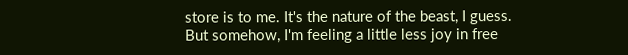store is to me. It's the nature of the beast, I guess. But somehow, I'm feeling a little less joy in free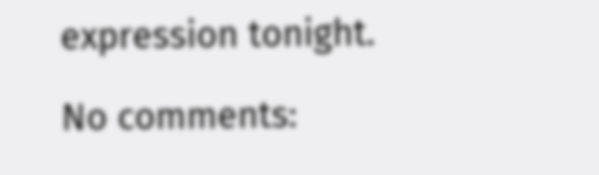expression tonight.

No comments: